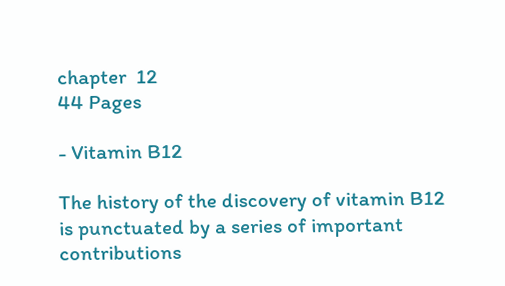chapter  12
44 Pages

- Vitamin B12

The history of the discovery of vitamin B12 is punctuated by a series of important contributions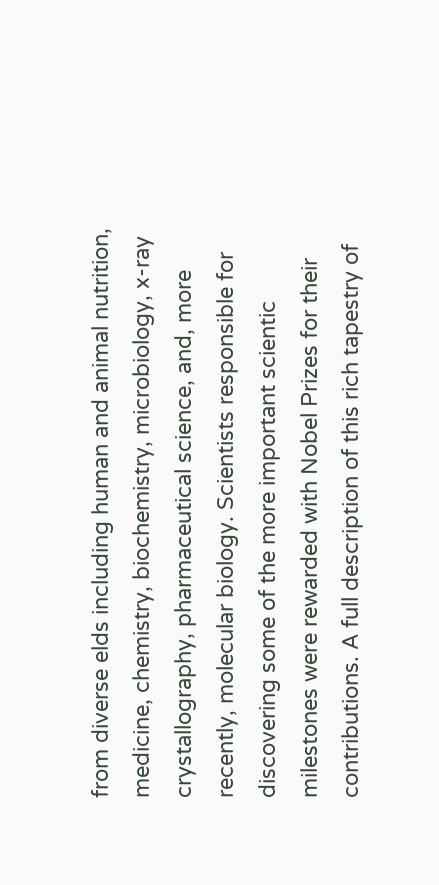from diverse elds including human and animal nutrition, medicine, chemistry, biochemistry, microbiology, x-ray crystallography, pharmaceutical science, and, more recently, molecular biology. Scientists responsible for discovering some of the more important scientic milestones were rewarded with Nobel Prizes for their contributions. A full description of this rich tapestry of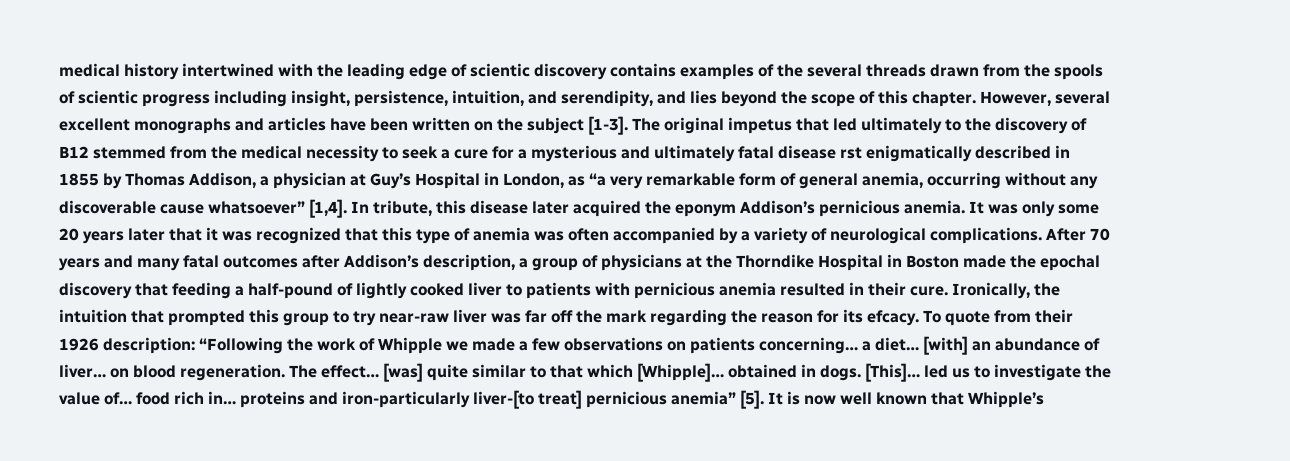medical history intertwined with the leading edge of scientic discovery contains examples of the several threads drawn from the spools of scientic progress including insight, persistence, intuition, and serendipity, and lies beyond the scope of this chapter. However, several excellent monographs and articles have been written on the subject [1-3]. The original impetus that led ultimately to the discovery of B12 stemmed from the medical necessity to seek a cure for a mysterious and ultimately fatal disease rst enigmatically described in 1855 by Thomas Addison, a physician at Guy’s Hospital in London, as “a very remarkable form of general anemia, occurring without any discoverable cause whatsoever” [1,4]. In tribute, this disease later acquired the eponym Addison’s pernicious anemia. It was only some 20 years later that it was recognized that this type of anemia was often accompanied by a variety of neurological complications. After 70 years and many fatal outcomes after Addison’s description, a group of physicians at the Thorndike Hospital in Boston made the epochal discovery that feeding a half-pound of lightly cooked liver to patients with pernicious anemia resulted in their cure. Ironically, the intuition that prompted this group to try near-raw liver was far off the mark regarding the reason for its efcacy. To quote from their 1926 description: “Following the work of Whipple we made a few observations on patients concerning… a diet… [with] an abundance of liver… on blood regeneration. The effect… [was] quite similar to that which [Whipple]… obtained in dogs. [This]… led us to investigate the value of… food rich in… proteins and iron-particularly liver-[to treat] pernicious anemia” [5]. It is now well known that Whipple’s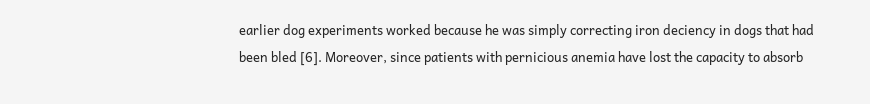earlier dog experiments worked because he was simply correcting iron deciency in dogs that had been bled [6]. Moreover, since patients with pernicious anemia have lost the capacity to absorb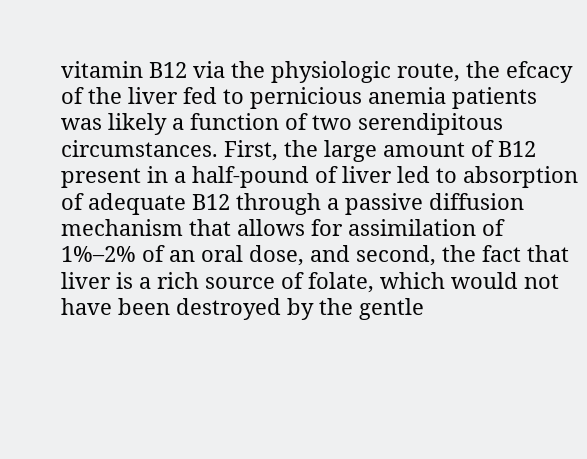vitamin B12 via the physiologic route, the efcacy of the liver fed to pernicious anemia patients was likely a function of two serendipitous circumstances. First, the large amount of B12 present in a half-pound of liver led to absorption of adequate B12 through a passive diffusion mechanism that allows for assimilation of 1%–2% of an oral dose, and second, the fact that liver is a rich source of folate, which would not have been destroyed by the gentle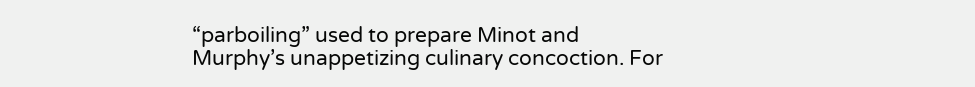“parboiling” used to prepare Minot and Murphy’s unappetizing culinary concoction. For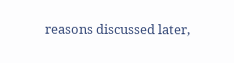reasons discussed later,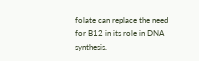folate can replace the need for B12 in its role in DNA synthesis.